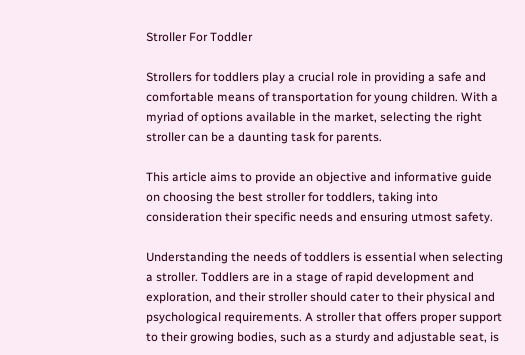Stroller For Toddler

Strollers for toddlers play a crucial role in providing a safe and comfortable means of transportation for young children. With a myriad of options available in the market, selecting the right stroller can be a daunting task for parents.

This article aims to provide an objective and informative guide on choosing the best stroller for toddlers, taking into consideration their specific needs and ensuring utmost safety.

Understanding the needs of toddlers is essential when selecting a stroller. Toddlers are in a stage of rapid development and exploration, and their stroller should cater to their physical and psychological requirements. A stroller that offers proper support to their growing bodies, such as a sturdy and adjustable seat, is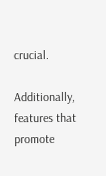crucial.

Additionally, features that promote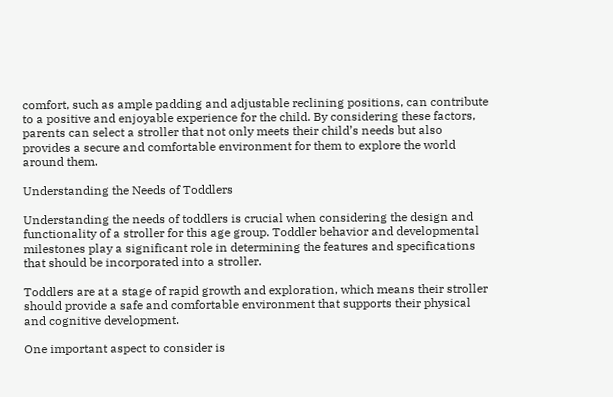comfort, such as ample padding and adjustable reclining positions, can contribute to a positive and enjoyable experience for the child. By considering these factors, parents can select a stroller that not only meets their child’s needs but also provides a secure and comfortable environment for them to explore the world around them.

Understanding the Needs of Toddlers

Understanding the needs of toddlers is crucial when considering the design and functionality of a stroller for this age group. Toddler behavior and developmental milestones play a significant role in determining the features and specifications that should be incorporated into a stroller.

Toddlers are at a stage of rapid growth and exploration, which means their stroller should provide a safe and comfortable environment that supports their physical and cognitive development.

One important aspect to consider is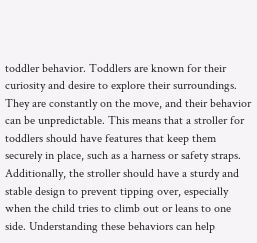toddler behavior. Toddlers are known for their curiosity and desire to explore their surroundings. They are constantly on the move, and their behavior can be unpredictable. This means that a stroller for toddlers should have features that keep them securely in place, such as a harness or safety straps. Additionally, the stroller should have a sturdy and stable design to prevent tipping over, especially when the child tries to climb out or leans to one side. Understanding these behaviors can help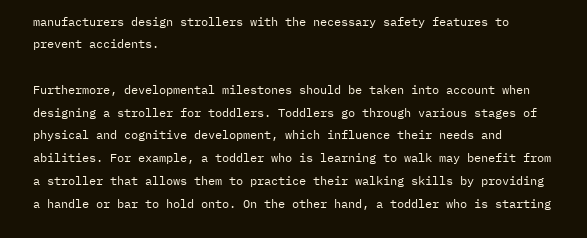manufacturers design strollers with the necessary safety features to prevent accidents.

Furthermore, developmental milestones should be taken into account when designing a stroller for toddlers. Toddlers go through various stages of physical and cognitive development, which influence their needs and abilities. For example, a toddler who is learning to walk may benefit from a stroller that allows them to practice their walking skills by providing a handle or bar to hold onto. On the other hand, a toddler who is starting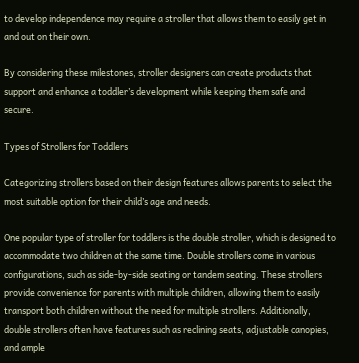to develop independence may require a stroller that allows them to easily get in and out on their own.

By considering these milestones, stroller designers can create products that support and enhance a toddler’s development while keeping them safe and secure.

Types of Strollers for Toddlers

Categorizing strollers based on their design features allows parents to select the most suitable option for their child’s age and needs.

One popular type of stroller for toddlers is the double stroller, which is designed to accommodate two children at the same time. Double strollers come in various configurations, such as side-by-side seating or tandem seating. These strollers provide convenience for parents with multiple children, allowing them to easily transport both children without the need for multiple strollers. Additionally, double strollers often have features such as reclining seats, adjustable canopies, and ample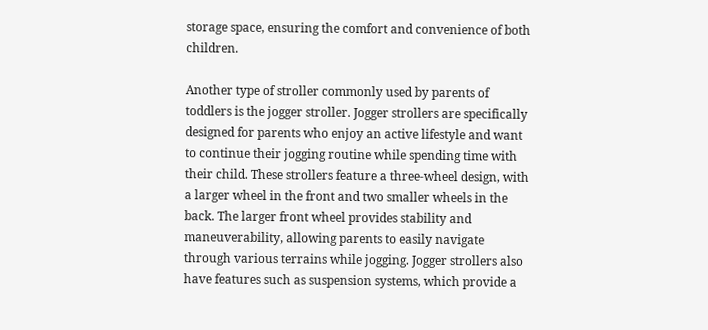storage space, ensuring the comfort and convenience of both children.

Another type of stroller commonly used by parents of toddlers is the jogger stroller. Jogger strollers are specifically designed for parents who enjoy an active lifestyle and want to continue their jogging routine while spending time with their child. These strollers feature a three-wheel design, with a larger wheel in the front and two smaller wheels in the back. The larger front wheel provides stability and maneuverability, allowing parents to easily navigate through various terrains while jogging. Jogger strollers also have features such as suspension systems, which provide a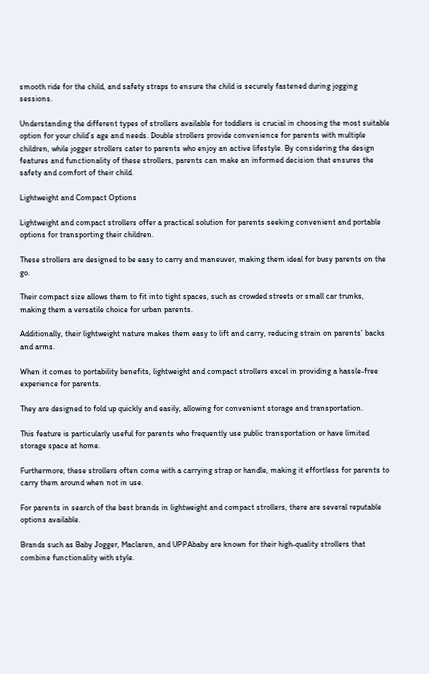smooth ride for the child, and safety straps to ensure the child is securely fastened during jogging sessions.

Understanding the different types of strollers available for toddlers is crucial in choosing the most suitable option for your child’s age and needs. Double strollers provide convenience for parents with multiple children, while jogger strollers cater to parents who enjoy an active lifestyle. By considering the design features and functionality of these strollers, parents can make an informed decision that ensures the safety and comfort of their child.

Lightweight and Compact Options

Lightweight and compact strollers offer a practical solution for parents seeking convenient and portable options for transporting their children.

These strollers are designed to be easy to carry and maneuver, making them ideal for busy parents on the go.

Their compact size allows them to fit into tight spaces, such as crowded streets or small car trunks, making them a versatile choice for urban parents.

Additionally, their lightweight nature makes them easy to lift and carry, reducing strain on parents’ backs and arms.

When it comes to portability benefits, lightweight and compact strollers excel in providing a hassle-free experience for parents.

They are designed to fold up quickly and easily, allowing for convenient storage and transportation.

This feature is particularly useful for parents who frequently use public transportation or have limited storage space at home.

Furthermore, these strollers often come with a carrying strap or handle, making it effortless for parents to carry them around when not in use.

For parents in search of the best brands in lightweight and compact strollers, there are several reputable options available.

Brands such as Baby Jogger, Maclaren, and UPPAbaby are known for their high-quality strollers that combine functionality with style.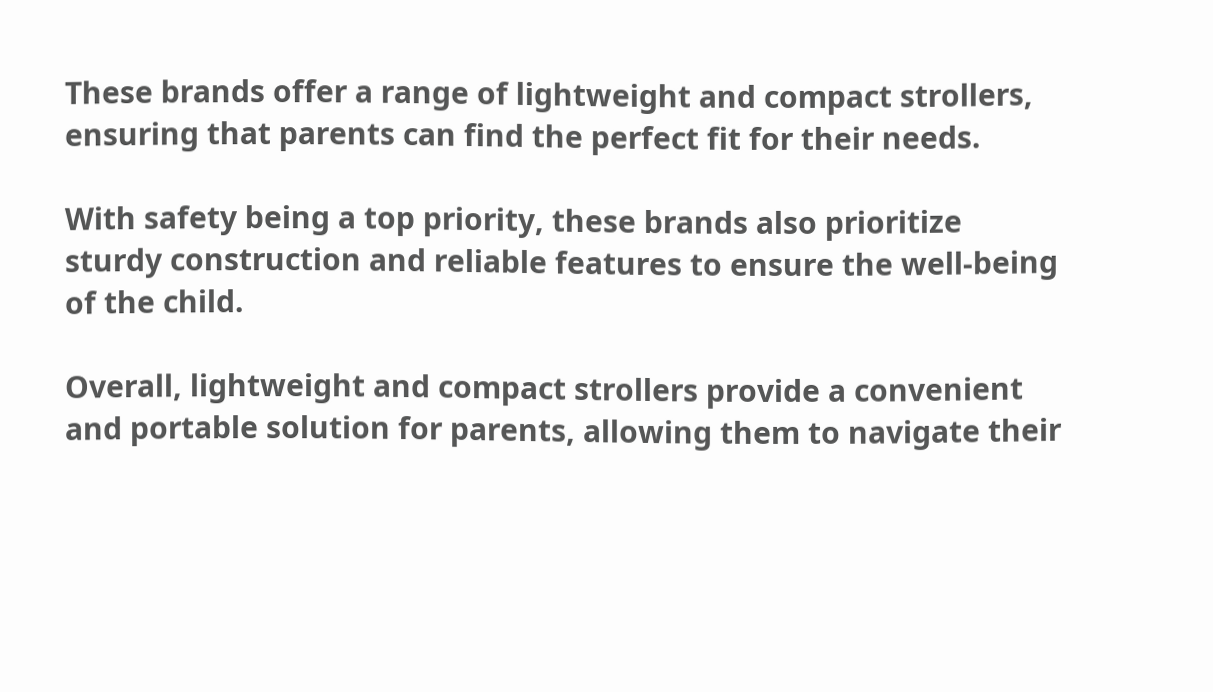These brands offer a range of lightweight and compact strollers, ensuring that parents can find the perfect fit for their needs.

With safety being a top priority, these brands also prioritize sturdy construction and reliable features to ensure the well-being of the child.

Overall, lightweight and compact strollers provide a convenient and portable solution for parents, allowing them to navigate their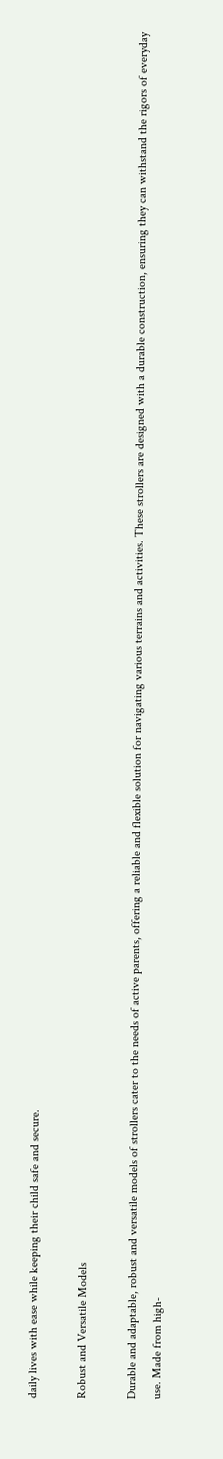daily lives with ease while keeping their child safe and secure.

Robust and Versatile Models

Durable and adaptable, robust and versatile models of strollers cater to the needs of active parents, offering a reliable and flexible solution for navigating various terrains and activities. These strollers are designed with a durable construction, ensuring they can withstand the rigors of everyday use. Made from high-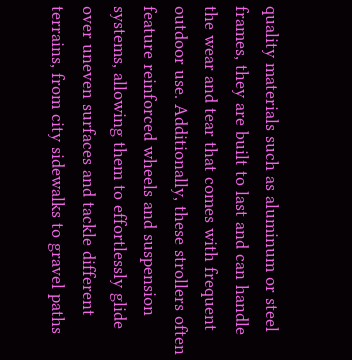quality materials such as aluminum or steel frames, they are built to last and can handle the wear and tear that comes with frequent outdoor use. Additionally, these strollers often feature reinforced wheels and suspension systems, allowing them to effortlessly glide over uneven surfaces and tackle different terrains, from city sidewalks to gravel paths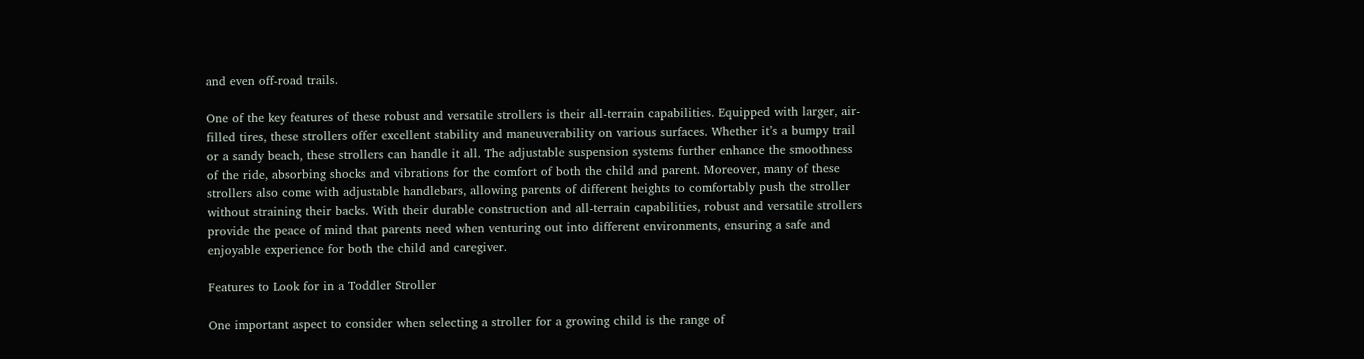and even off-road trails.

One of the key features of these robust and versatile strollers is their all-terrain capabilities. Equipped with larger, air-filled tires, these strollers offer excellent stability and maneuverability on various surfaces. Whether it’s a bumpy trail or a sandy beach, these strollers can handle it all. The adjustable suspension systems further enhance the smoothness of the ride, absorbing shocks and vibrations for the comfort of both the child and parent. Moreover, many of these strollers also come with adjustable handlebars, allowing parents of different heights to comfortably push the stroller without straining their backs. With their durable construction and all-terrain capabilities, robust and versatile strollers provide the peace of mind that parents need when venturing out into different environments, ensuring a safe and enjoyable experience for both the child and caregiver.

Features to Look for in a Toddler Stroller

One important aspect to consider when selecting a stroller for a growing child is the range of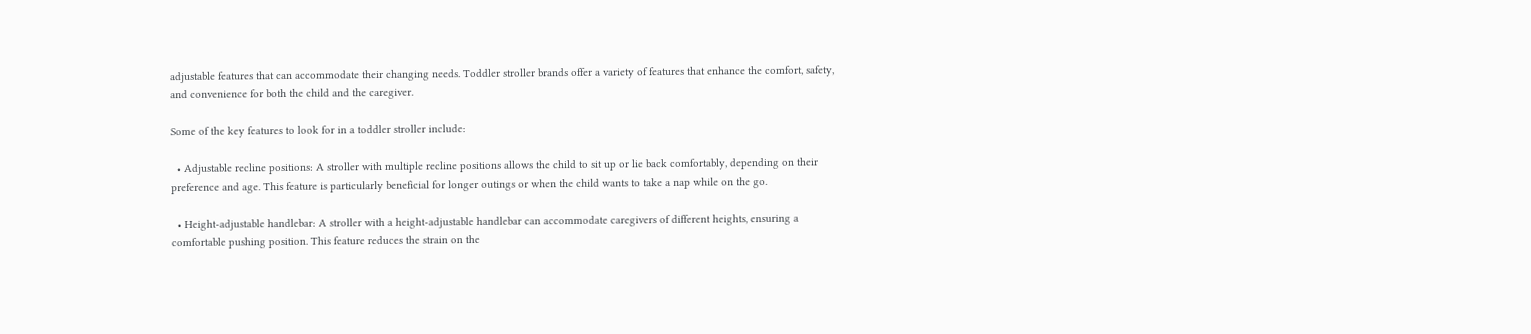adjustable features that can accommodate their changing needs. Toddler stroller brands offer a variety of features that enhance the comfort, safety, and convenience for both the child and the caregiver.

Some of the key features to look for in a toddler stroller include:

  • Adjustable recline positions: A stroller with multiple recline positions allows the child to sit up or lie back comfortably, depending on their preference and age. This feature is particularly beneficial for longer outings or when the child wants to take a nap while on the go.

  • Height-adjustable handlebar: A stroller with a height-adjustable handlebar can accommodate caregivers of different heights, ensuring a comfortable pushing position. This feature reduces the strain on the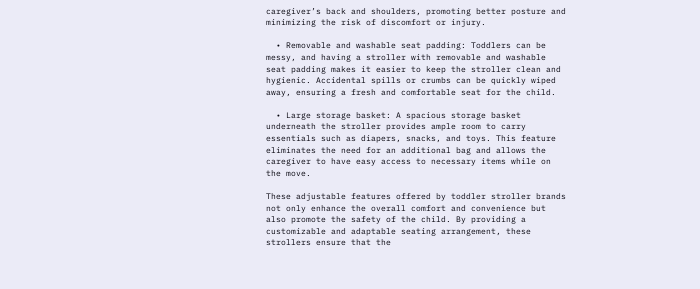caregiver’s back and shoulders, promoting better posture and minimizing the risk of discomfort or injury.

  • Removable and washable seat padding: Toddlers can be messy, and having a stroller with removable and washable seat padding makes it easier to keep the stroller clean and hygienic. Accidental spills or crumbs can be quickly wiped away, ensuring a fresh and comfortable seat for the child.

  • Large storage basket: A spacious storage basket underneath the stroller provides ample room to carry essentials such as diapers, snacks, and toys. This feature eliminates the need for an additional bag and allows the caregiver to have easy access to necessary items while on the move.

These adjustable features offered by toddler stroller brands not only enhance the overall comfort and convenience but also promote the safety of the child. By providing a customizable and adaptable seating arrangement, these strollers ensure that the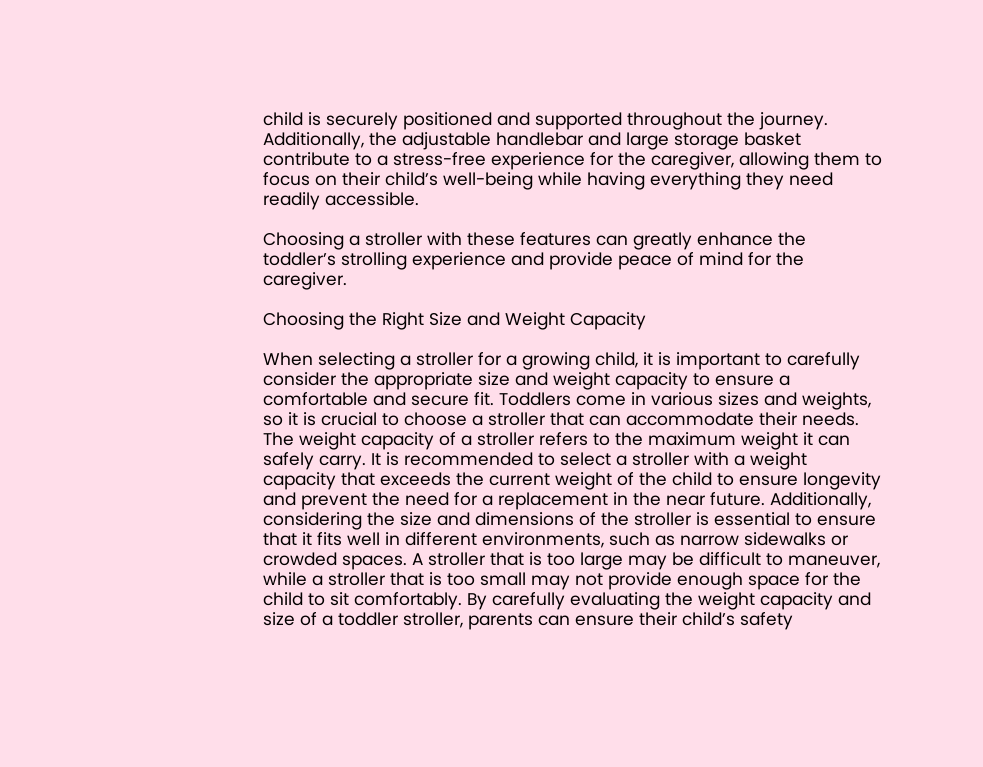child is securely positioned and supported throughout the journey. Additionally, the adjustable handlebar and large storage basket contribute to a stress-free experience for the caregiver, allowing them to focus on their child’s well-being while having everything they need readily accessible.

Choosing a stroller with these features can greatly enhance the toddler’s strolling experience and provide peace of mind for the caregiver.

Choosing the Right Size and Weight Capacity

When selecting a stroller for a growing child, it is important to carefully consider the appropriate size and weight capacity to ensure a comfortable and secure fit. Toddlers come in various sizes and weights, so it is crucial to choose a stroller that can accommodate their needs. The weight capacity of a stroller refers to the maximum weight it can safely carry. It is recommended to select a stroller with a weight capacity that exceeds the current weight of the child to ensure longevity and prevent the need for a replacement in the near future. Additionally, considering the size and dimensions of the stroller is essential to ensure that it fits well in different environments, such as narrow sidewalks or crowded spaces. A stroller that is too large may be difficult to maneuver, while a stroller that is too small may not provide enough space for the child to sit comfortably. By carefully evaluating the weight capacity and size of a toddler stroller, parents can ensure their child’s safety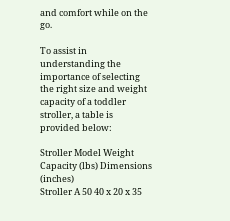and comfort while on the go.

To assist in understanding the importance of selecting the right size and weight capacity of a toddler stroller, a table is provided below:

Stroller Model Weight Capacity (lbs) Dimensions (inches)
Stroller A 50 40 x 20 x 35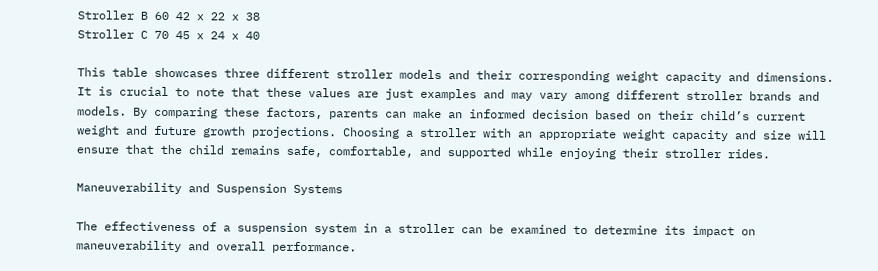Stroller B 60 42 x 22 x 38
Stroller C 70 45 x 24 x 40

This table showcases three different stroller models and their corresponding weight capacity and dimensions. It is crucial to note that these values are just examples and may vary among different stroller brands and models. By comparing these factors, parents can make an informed decision based on their child’s current weight and future growth projections. Choosing a stroller with an appropriate weight capacity and size will ensure that the child remains safe, comfortable, and supported while enjoying their stroller rides.

Maneuverability and Suspension Systems

The effectiveness of a suspension system in a stroller can be examined to determine its impact on maneuverability and overall performance.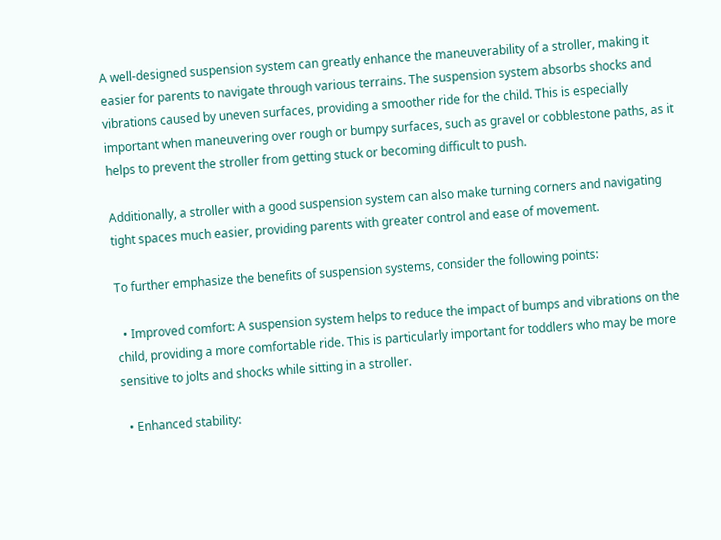A well-designed suspension system can greatly enhance the maneuverability of a stroller, making it easier for parents to navigate through various terrains. The suspension system absorbs shocks and vibrations caused by uneven surfaces, providing a smoother ride for the child. This is especially important when maneuvering over rough or bumpy surfaces, such as gravel or cobblestone paths, as it helps to prevent the stroller from getting stuck or becoming difficult to push.

Additionally, a stroller with a good suspension system can also make turning corners and navigating tight spaces much easier, providing parents with greater control and ease of movement.

To further emphasize the benefits of suspension systems, consider the following points:

  • Improved comfort: A suspension system helps to reduce the impact of bumps and vibrations on the child, providing a more comfortable ride. This is particularly important for toddlers who may be more sensitive to jolts and shocks while sitting in a stroller.

  • Enhanced stability: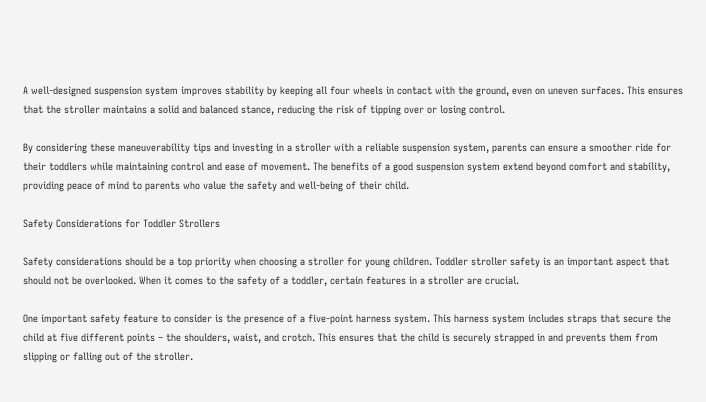A well-designed suspension system improves stability by keeping all four wheels in contact with the ground, even on uneven surfaces. This ensures that the stroller maintains a solid and balanced stance, reducing the risk of tipping over or losing control.

By considering these maneuverability tips and investing in a stroller with a reliable suspension system, parents can ensure a smoother ride for their toddlers while maintaining control and ease of movement. The benefits of a good suspension system extend beyond comfort and stability, providing peace of mind to parents who value the safety and well-being of their child.

Safety Considerations for Toddler Strollers

Safety considerations should be a top priority when choosing a stroller for young children. Toddler stroller safety is an important aspect that should not be overlooked. When it comes to the safety of a toddler, certain features in a stroller are crucial.

One important safety feature to consider is the presence of a five-point harness system. This harness system includes straps that secure the child at five different points – the shoulders, waist, and crotch. This ensures that the child is securely strapped in and prevents them from slipping or falling out of the stroller.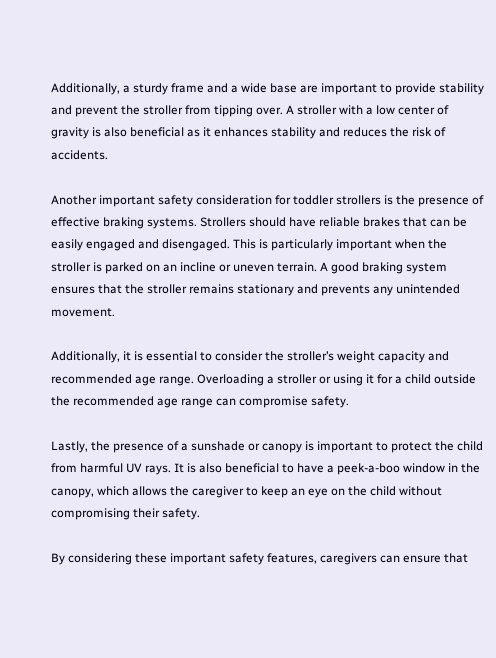Additionally, a sturdy frame and a wide base are important to provide stability and prevent the stroller from tipping over. A stroller with a low center of gravity is also beneficial as it enhances stability and reduces the risk of accidents.

Another important safety consideration for toddler strollers is the presence of effective braking systems. Strollers should have reliable brakes that can be easily engaged and disengaged. This is particularly important when the stroller is parked on an incline or uneven terrain. A good braking system ensures that the stroller remains stationary and prevents any unintended movement.

Additionally, it is essential to consider the stroller’s weight capacity and recommended age range. Overloading a stroller or using it for a child outside the recommended age range can compromise safety.

Lastly, the presence of a sunshade or canopy is important to protect the child from harmful UV rays. It is also beneficial to have a peek-a-boo window in the canopy, which allows the caregiver to keep an eye on the child without compromising their safety.

By considering these important safety features, caregivers can ensure that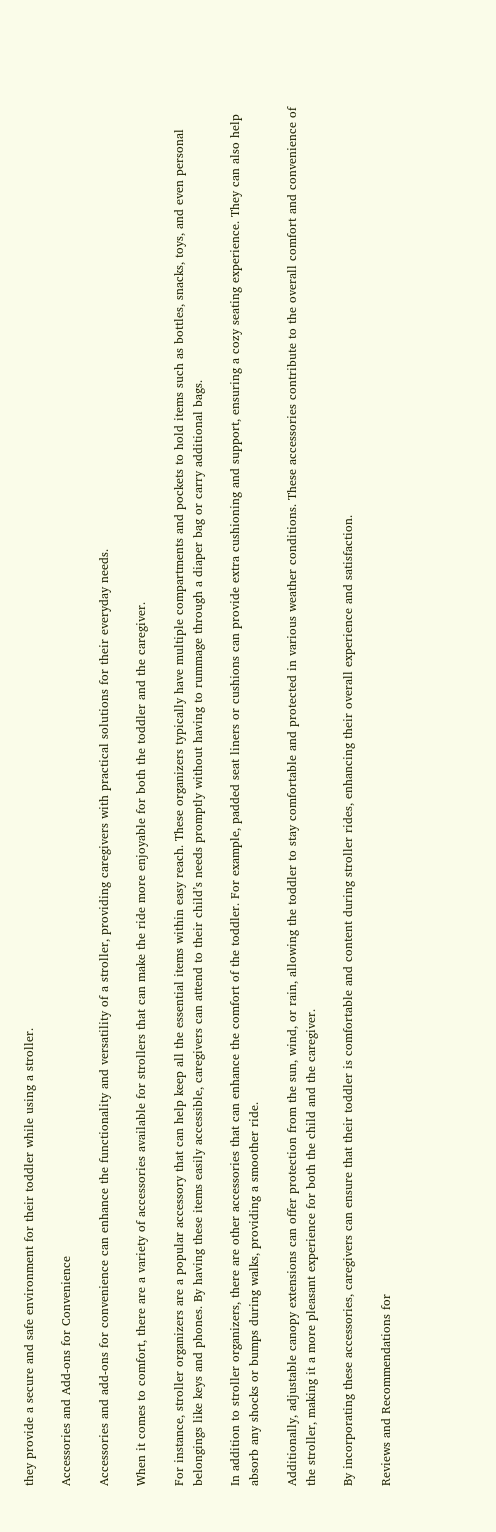they provide a secure and safe environment for their toddler while using a stroller.

Accessories and Add-ons for Convenience

Accessories and add-ons for convenience can enhance the functionality and versatility of a stroller, providing caregivers with practical solutions for their everyday needs.

When it comes to comfort, there are a variety of accessories available for strollers that can make the ride more enjoyable for both the toddler and the caregiver.

For instance, stroller organizers are a popular accessory that can help keep all the essential items within easy reach. These organizers typically have multiple compartments and pockets to hold items such as bottles, snacks, toys, and even personal belongings like keys and phones. By having these items easily accessible, caregivers can attend to their child’s needs promptly without having to rummage through a diaper bag or carry additional bags.

In addition to stroller organizers, there are other accessories that can enhance the comfort of the toddler. For example, padded seat liners or cushions can provide extra cushioning and support, ensuring a cozy seating experience. They can also help absorb any shocks or bumps during walks, providing a smoother ride.

Additionally, adjustable canopy extensions can offer protection from the sun, wind, or rain, allowing the toddler to stay comfortable and protected in various weather conditions. These accessories contribute to the overall comfort and convenience of the stroller, making it a more pleasant experience for both the child and the caregiver.

By incorporating these accessories, caregivers can ensure that their toddler is comfortable and content during stroller rides, enhancing their overall experience and satisfaction.

Reviews and Recommendations for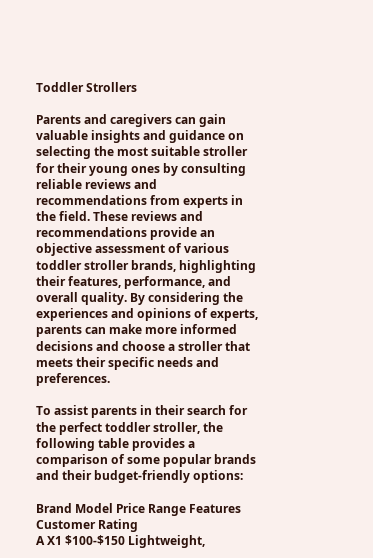Toddler Strollers

Parents and caregivers can gain valuable insights and guidance on selecting the most suitable stroller for their young ones by consulting reliable reviews and recommendations from experts in the field. These reviews and recommendations provide an objective assessment of various toddler stroller brands, highlighting their features, performance, and overall quality. By considering the experiences and opinions of experts, parents can make more informed decisions and choose a stroller that meets their specific needs and preferences.

To assist parents in their search for the perfect toddler stroller, the following table provides a comparison of some popular brands and their budget-friendly options:

Brand Model Price Range Features Customer Rating
A X1 $100-$150 Lightweight,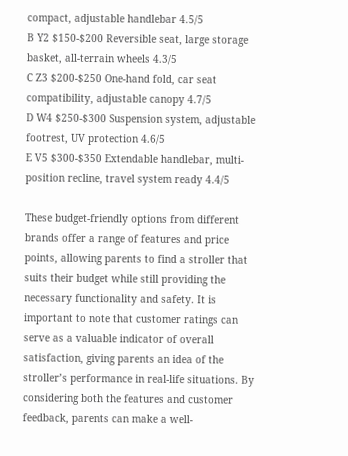compact, adjustable handlebar 4.5/5
B Y2 $150-$200 Reversible seat, large storage basket, all-terrain wheels 4.3/5
C Z3 $200-$250 One-hand fold, car seat compatibility, adjustable canopy 4.7/5
D W4 $250-$300 Suspension system, adjustable footrest, UV protection 4.6/5
E V5 $300-$350 Extendable handlebar, multi-position recline, travel system ready 4.4/5

These budget-friendly options from different brands offer a range of features and price points, allowing parents to find a stroller that suits their budget while still providing the necessary functionality and safety. It is important to note that customer ratings can serve as a valuable indicator of overall satisfaction, giving parents an idea of the stroller’s performance in real-life situations. By considering both the features and customer feedback, parents can make a well-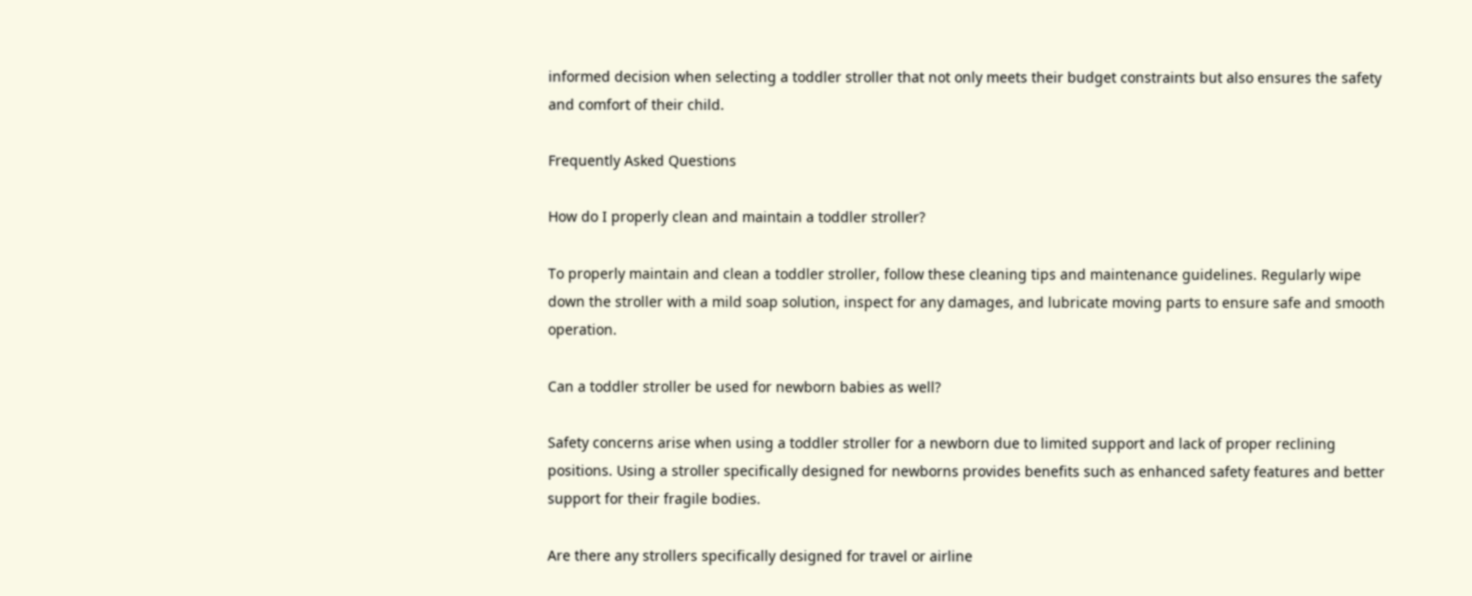informed decision when selecting a toddler stroller that not only meets their budget constraints but also ensures the safety and comfort of their child.

Frequently Asked Questions

How do I properly clean and maintain a toddler stroller?

To properly maintain and clean a toddler stroller, follow these cleaning tips and maintenance guidelines. Regularly wipe down the stroller with a mild soap solution, inspect for any damages, and lubricate moving parts to ensure safe and smooth operation.

Can a toddler stroller be used for newborn babies as well?

Safety concerns arise when using a toddler stroller for a newborn due to limited support and lack of proper reclining positions. Using a stroller specifically designed for newborns provides benefits such as enhanced safety features and better support for their fragile bodies.

Are there any strollers specifically designed for travel or airline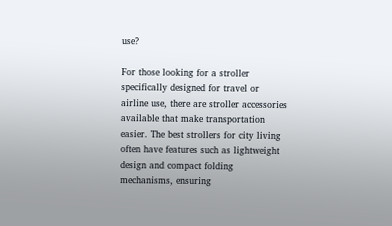use?

For those looking for a stroller specifically designed for travel or airline use, there are stroller accessories available that make transportation easier. The best strollers for city living often have features such as lightweight design and compact folding mechanisms, ensuring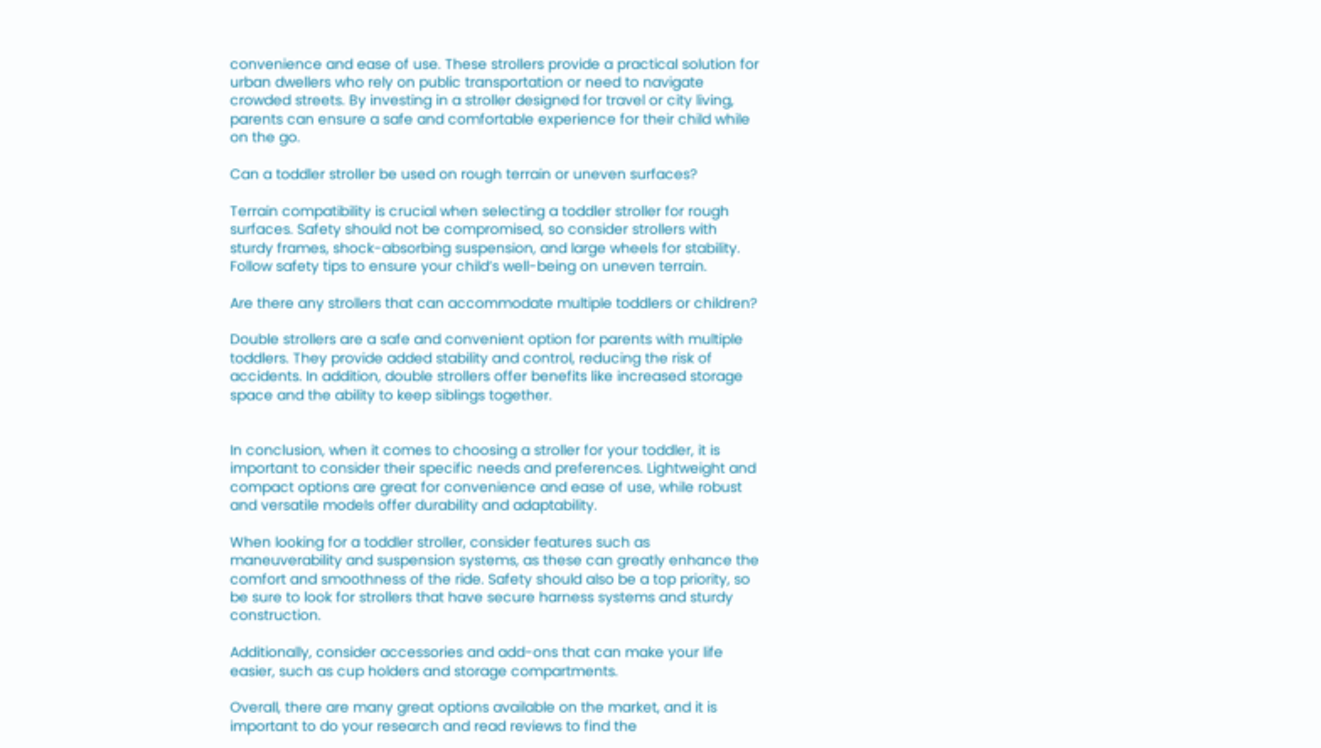convenience and ease of use. These strollers provide a practical solution for urban dwellers who rely on public transportation or need to navigate crowded streets. By investing in a stroller designed for travel or city living, parents can ensure a safe and comfortable experience for their child while on the go.

Can a toddler stroller be used on rough terrain or uneven surfaces?

Terrain compatibility is crucial when selecting a toddler stroller for rough surfaces. Safety should not be compromised, so consider strollers with sturdy frames, shock-absorbing suspension, and large wheels for stability. Follow safety tips to ensure your child’s well-being on uneven terrain.

Are there any strollers that can accommodate multiple toddlers or children?

Double strollers are a safe and convenient option for parents with multiple toddlers. They provide added stability and control, reducing the risk of accidents. In addition, double strollers offer benefits like increased storage space and the ability to keep siblings together.


In conclusion, when it comes to choosing a stroller for your toddler, it is important to consider their specific needs and preferences. Lightweight and compact options are great for convenience and ease of use, while robust and versatile models offer durability and adaptability.

When looking for a toddler stroller, consider features such as maneuverability and suspension systems, as these can greatly enhance the comfort and smoothness of the ride. Safety should also be a top priority, so be sure to look for strollers that have secure harness systems and sturdy construction.

Additionally, consider accessories and add-ons that can make your life easier, such as cup holders and storage compartments.

Overall, there are many great options available on the market, and it is important to do your research and read reviews to find the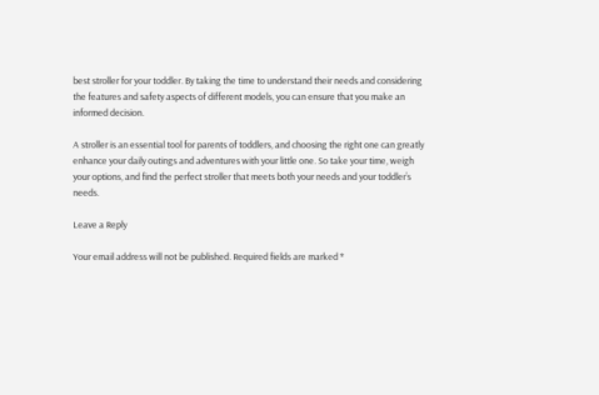best stroller for your toddler. By taking the time to understand their needs and considering the features and safety aspects of different models, you can ensure that you make an informed decision.

A stroller is an essential tool for parents of toddlers, and choosing the right one can greatly enhance your daily outings and adventures with your little one. So take your time, weigh your options, and find the perfect stroller that meets both your needs and your toddler’s needs.

Leave a Reply

Your email address will not be published. Required fields are marked *